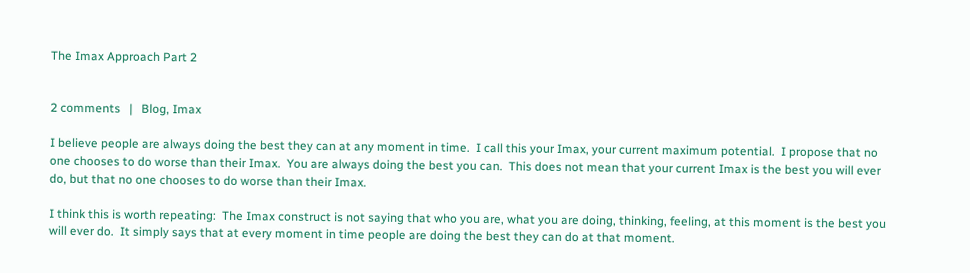The Imax Approach Part 2


2 comments   |   Blog, Imax

I believe people are always doing the best they can at any moment in time.  I call this your Imax, your current maximum potential.  I propose that no one chooses to do worse than their Imax.  You are always doing the best you can.  This does not mean that your current Imax is the best you will ever do, but that no one chooses to do worse than their Imax.

I think this is worth repeating:  The Imax construct is not saying that who you are, what you are doing, thinking, feeling, at this moment is the best you will ever do.  It simply says that at every moment in time people are doing the best they can do at that moment.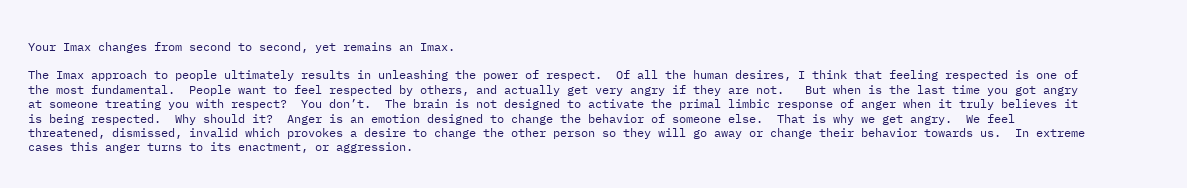Your Imax changes from second to second, yet remains an Imax.

The Imax approach to people ultimately results in unleashing the power of respect.  Of all the human desires, I think that feeling respected is one of the most fundamental.  People want to feel respected by others, and actually get very angry if they are not.   But when is the last time you got angry at someone treating you with respect?  You don’t.  The brain is not designed to activate the primal limbic response of anger when it truly believes it is being respected.  Why should it?  Anger is an emotion designed to change the behavior of someone else.  That is why we get angry.  We feel threatened, dismissed, invalid which provokes a desire to change the other person so they will go away or change their behavior towards us.  In extreme cases this anger turns to its enactment, or aggression.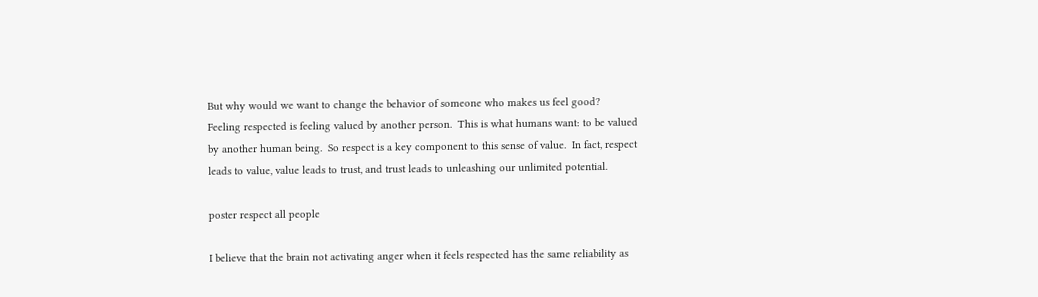But why would we want to change the behavior of someone who makes us feel good?  Feeling respected is feeling valued by another person.  This is what humans want: to be valued by another human being.  So respect is a key component to this sense of value.  In fact, respect leads to value, value leads to trust, and trust leads to unleashing our unlimited potential.

poster respect all people

I believe that the brain not activating anger when it feels respected has the same reliability as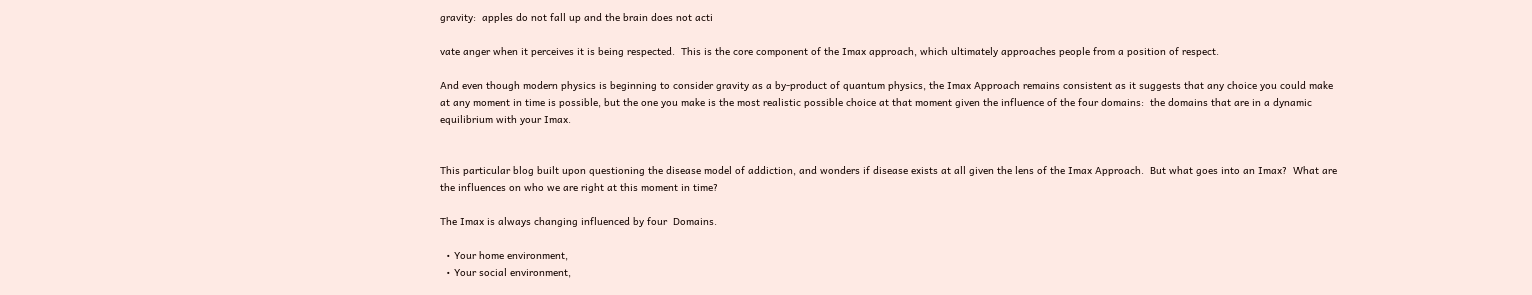gravity:  apples do not fall up and the brain does not acti

vate anger when it perceives it is being respected.  This is the core component of the Imax approach, which ultimately approaches people from a position of respect.

And even though modern physics is beginning to consider gravity as a by-product of quantum physics, the Imax Approach remains consistent as it suggests that any choice you could make at any moment in time is possible, but the one you make is the most realistic possible choice at that moment given the influence of the four domains:  the domains that are in a dynamic equilibrium with your Imax.


This particular blog built upon questioning the disease model of addiction, and wonders if disease exists at all given the lens of the Imax Approach.  But what goes into an Imax?  What are the influences on who we are right at this moment in time?

The Imax is always changing influenced by four  Domains.

  • Your home environment,
  • Your social environment,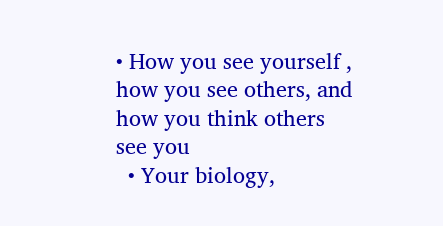• How you see yourself , how you see others, and how you think others see you
  • Your biology,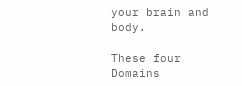your brain and body.

These four Domains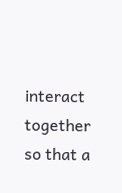interact together so that a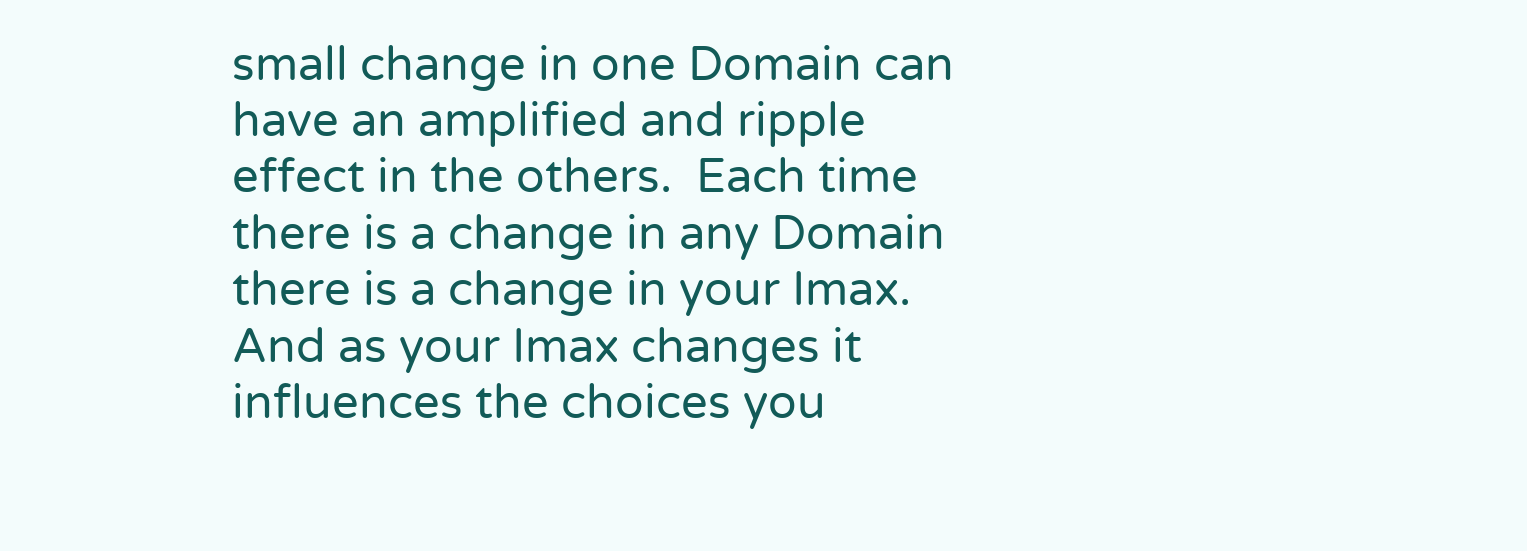small change in one Domain can have an amplified and ripple effect in the others.  Each time there is a change in any Domain there is a change in your Imax.   And as your Imax changes it influences the choices you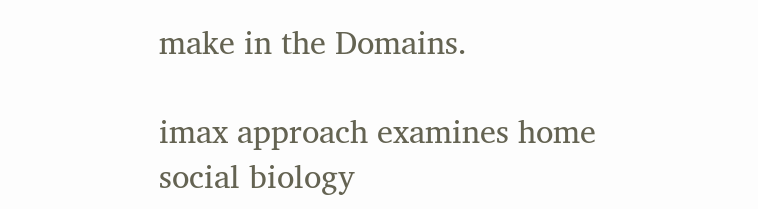make in the Domains.

imax approach examines home social biology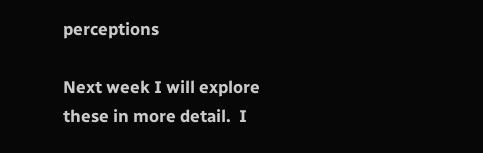perceptions

Next week I will explore these in more detail.  I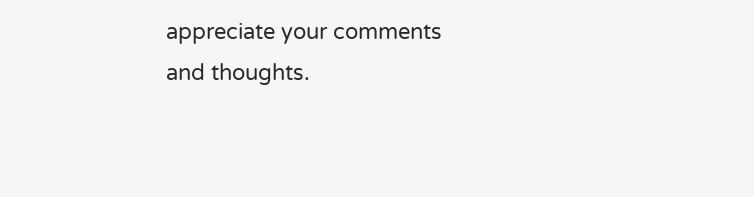appreciate your comments and thoughts.